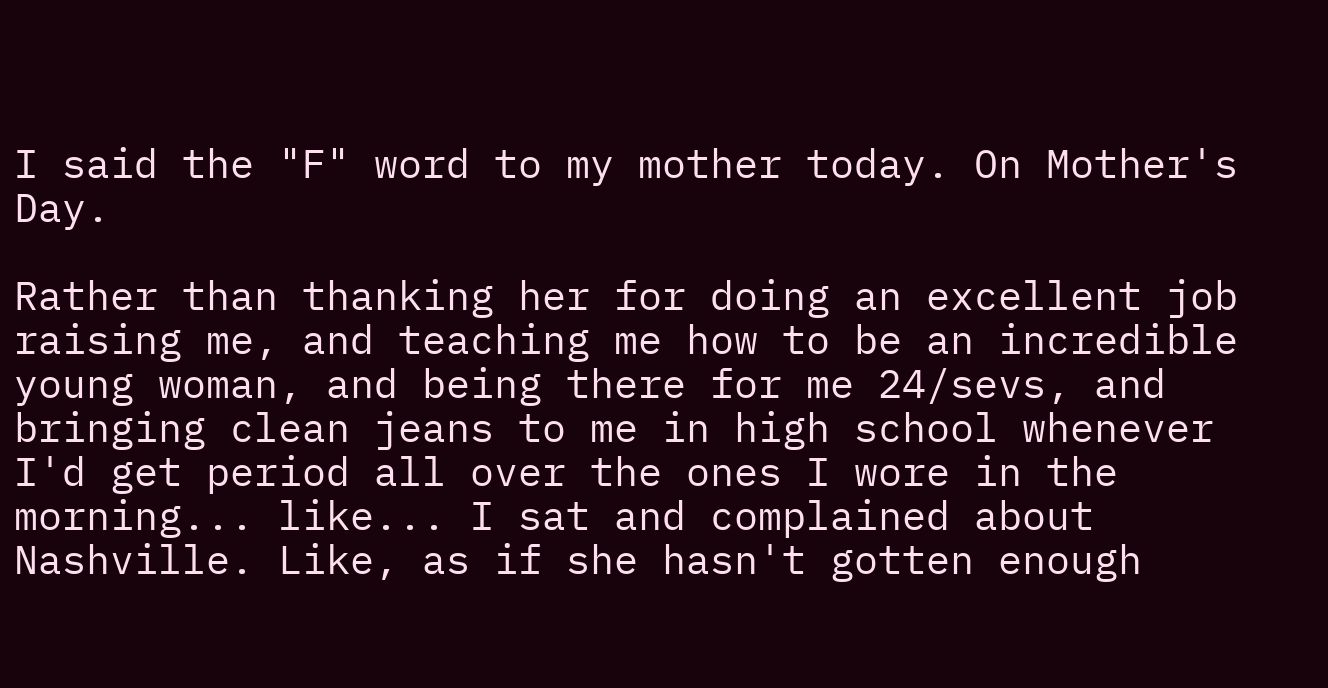I said the "F" word to my mother today. On Mother's Day.

Rather than thanking her for doing an excellent job raising me, and teaching me how to be an incredible young woman, and being there for me 24/sevs, and bringing clean jeans to me in high school whenever I'd get period all over the ones I wore in the morning... like... I sat and complained about Nashville. Like, as if she hasn't gotten enough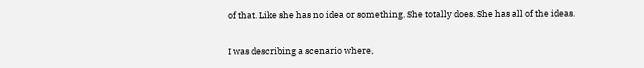of that. Like she has no idea or something. She totally does. She has all of the ideas.

I was describing a scenario where,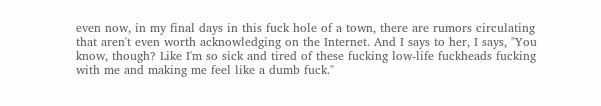even now, in my final days in this fuck hole of a town, there are rumors circulating that aren't even worth acknowledging on the Internet. And I says to her, I says, "You know, though? Like I'm so sick and tired of these fucking low-life fuckheads fucking with me and making me feel like a dumb fuck."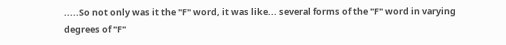.....So not only was it the "F" word, it was like... several forms of the "F" word in varying degrees of "F"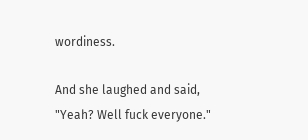wordiness.

And she laughed and said, "Yeah? Well fuck everyone."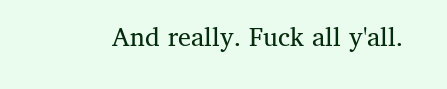And really. Fuck all y'all.